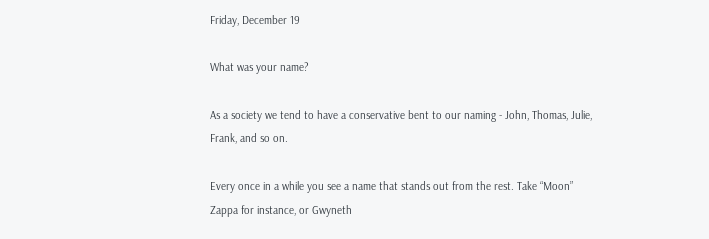Friday, December 19

What was your name?

As a society we tend to have a conservative bent to our naming - John, Thomas, Julie, Frank, and so on.

Every once in a while you see a name that stands out from the rest. Take “Moon” Zappa for instance, or Gwyneth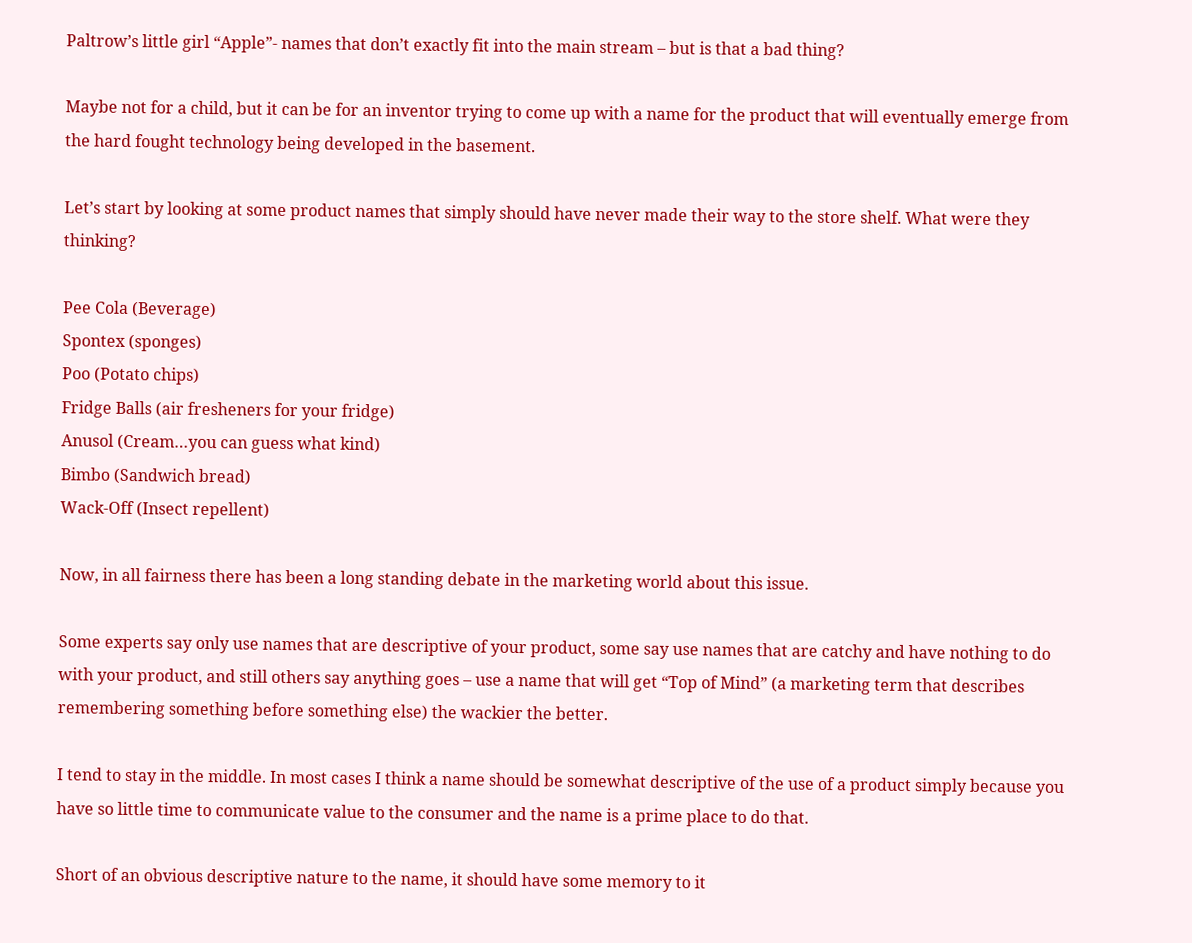Paltrow’s little girl “Apple”- names that don’t exactly fit into the main stream – but is that a bad thing?

Maybe not for a child, but it can be for an inventor trying to come up with a name for the product that will eventually emerge from the hard fought technology being developed in the basement.

Let’s start by looking at some product names that simply should have never made their way to the store shelf. What were they thinking?

Pee Cola (Beverage)
Spontex (sponges)
Poo (Potato chips)
Fridge Balls (air fresheners for your fridge)
Anusol (Cream…you can guess what kind)
Bimbo (Sandwich bread)
Wack-Off (Insect repellent)

Now, in all fairness there has been a long standing debate in the marketing world about this issue.

Some experts say only use names that are descriptive of your product, some say use names that are catchy and have nothing to do with your product, and still others say anything goes – use a name that will get “Top of Mind” (a marketing term that describes remembering something before something else) the wackier the better.

I tend to stay in the middle. In most cases I think a name should be somewhat descriptive of the use of a product simply because you have so little time to communicate value to the consumer and the name is a prime place to do that.

Short of an obvious descriptive nature to the name, it should have some memory to it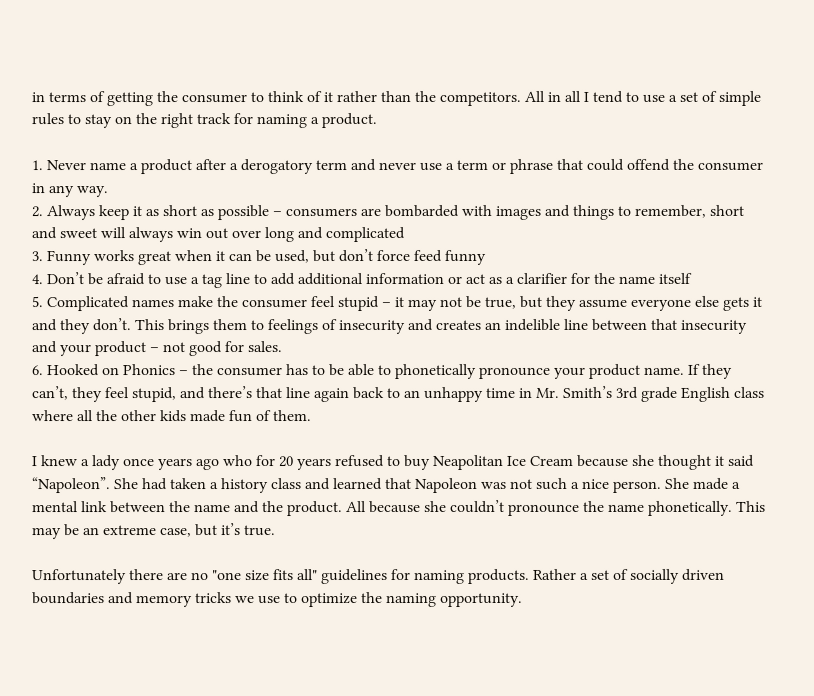in terms of getting the consumer to think of it rather than the competitors. All in all I tend to use a set of simple rules to stay on the right track for naming a product.

1. Never name a product after a derogatory term and never use a term or phrase that could offend the consumer in any way.
2. Always keep it as short as possible – consumers are bombarded with images and things to remember, short and sweet will always win out over long and complicated
3. Funny works great when it can be used, but don’t force feed funny
4. Don’t be afraid to use a tag line to add additional information or act as a clarifier for the name itself
5. Complicated names make the consumer feel stupid – it may not be true, but they assume everyone else gets it and they don’t. This brings them to feelings of insecurity and creates an indelible line between that insecurity and your product – not good for sales.
6. Hooked on Phonics – the consumer has to be able to phonetically pronounce your product name. If they can’t, they feel stupid, and there’s that line again back to an unhappy time in Mr. Smith’s 3rd grade English class where all the other kids made fun of them.

I knew a lady once years ago who for 20 years refused to buy Neapolitan Ice Cream because she thought it said “Napoleon”. She had taken a history class and learned that Napoleon was not such a nice person. She made a mental link between the name and the product. All because she couldn’t pronounce the name phonetically. This may be an extreme case, but it’s true.

Unfortunately there are no "one size fits all" guidelines for naming products. Rather a set of socially driven boundaries and memory tricks we use to optimize the naming opportunity.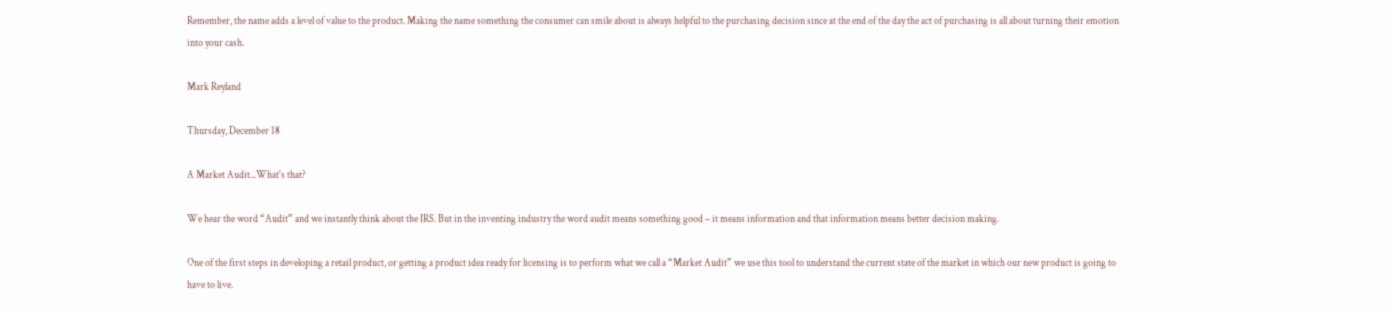Remember, the name adds a level of value to the product. Making the name something the consumer can smile about is always helpful to the purchasing decision since at the end of the day the act of purchasing is all about turning their emotion into your cash.

Mark Reyland

Thursday, December 18

A Market Audit...What's that?

We hear the word “Audit” and we instantly think about the IRS. But in the inventing industry the word audit means something good – it means information and that information means better decision making.

One of the first steps in developing a retail product, or getting a product idea ready for licensing is to perform what we call a “Market Audit” we use this tool to understand the current state of the market in which our new product is going to have to live.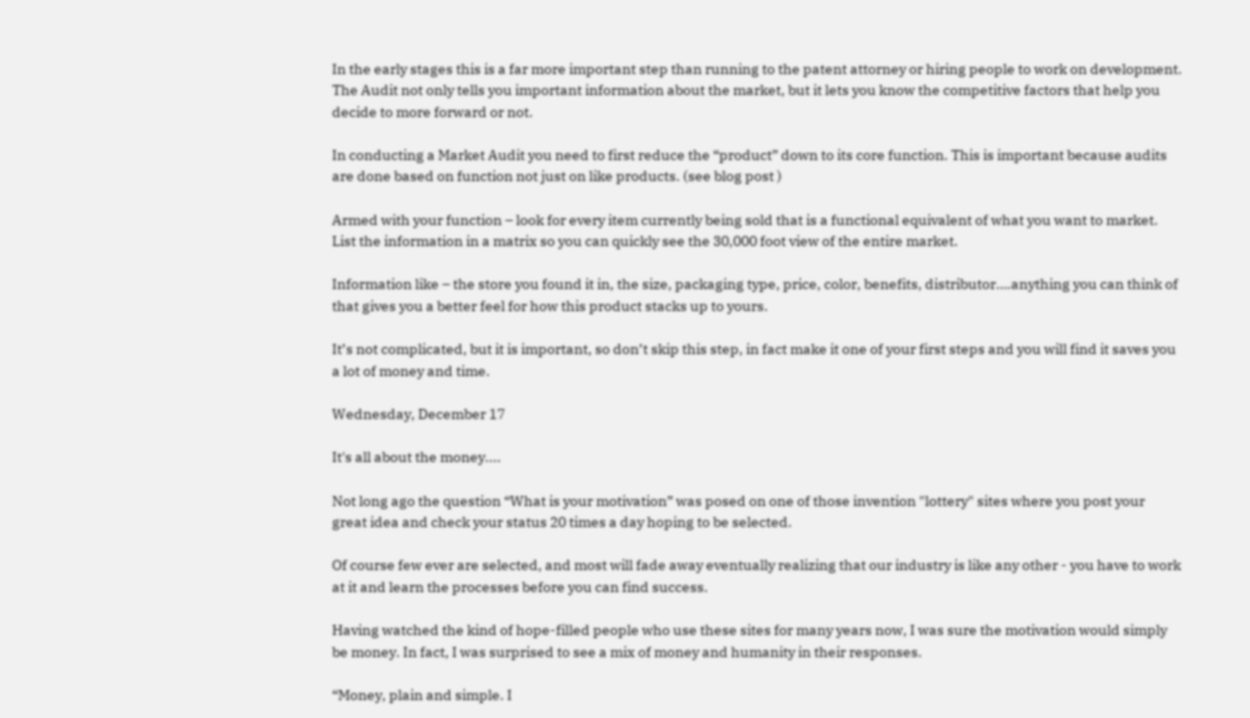In the early stages this is a far more important step than running to the patent attorney or hiring people to work on development. The Audit not only tells you important information about the market, but it lets you know the competitive factors that help you decide to more forward or not.

In conducting a Market Audit you need to first reduce the “product” down to its core function. This is important because audits are done based on function not just on like products. (see blog post )

Armed with your function – look for every item currently being sold that is a functional equivalent of what you want to market. List the information in a matrix so you can quickly see the 30,000 foot view of the entire market.

Information like – the store you found it in, the size, packaging type, price, color, benefits, distributor….anything you can think of that gives you a better feel for how this product stacks up to yours.

It’s not complicated, but it is important, so don’t skip this step, in fact make it one of your first steps and you will find it saves you a lot of money and time.

Wednesday, December 17

It's all about the money....

Not long ago the question “What is your motivation” was posed on one of those invention "lottery" sites where you post your great idea and check your status 20 times a day hoping to be selected.

Of course few ever are selected, and most will fade away eventually realizing that our industry is like any other - you have to work at it and learn the processes before you can find success.

Having watched the kind of hope-filled people who use these sites for many years now, I was sure the motivation would simply be money. In fact, I was surprised to see a mix of money and humanity in their responses.

“Money, plain and simple. I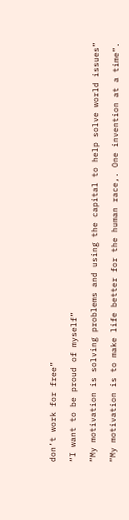don’t work for free”

“I want to be proud of myself”

“My motivation is solving problems and using the capital to help solve world issues”

“My motivation is to make life better for the human race,. One invention at a time”.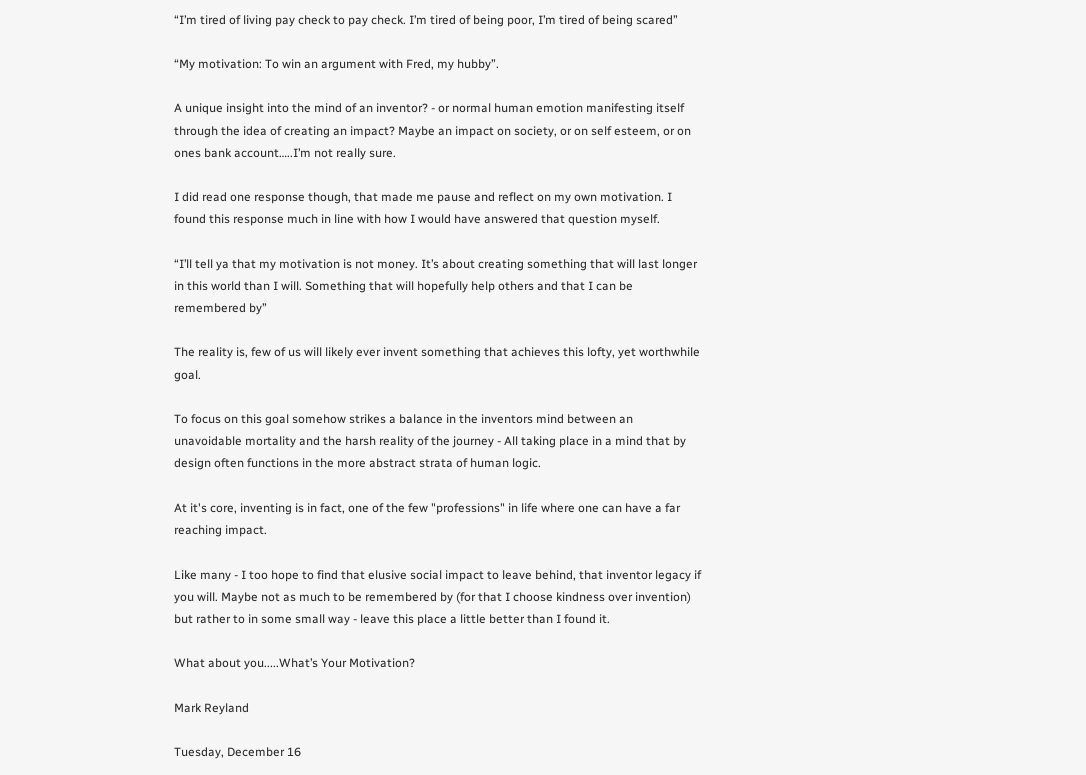“I’m tired of living pay check to pay check. I’m tired of being poor, I’m tired of being scared”

“My motivation: To win an argument with Fred, my hubby”.

A unique insight into the mind of an inventor? - or normal human emotion manifesting itself through the idea of creating an impact? Maybe an impact on society, or on self esteem, or on ones bank account…..I’m not really sure.

I did read one response though, that made me pause and reflect on my own motivation. I found this response much in line with how I would have answered that question myself.

“I’ll tell ya that my motivation is not money. It’s about creating something that will last longer in this world than I will. Something that will hopefully help others and that I can be remembered by”

The reality is, few of us will likely ever invent something that achieves this lofty, yet worthwhile goal.

To focus on this goal somehow strikes a balance in the inventors mind between an unavoidable mortality and the harsh reality of the journey - All taking place in a mind that by design often functions in the more abstract strata of human logic.

At it's core, inventing is in fact, one of the few "professions" in life where one can have a far reaching impact.

Like many - I too hope to find that elusive social impact to leave behind, that inventor legacy if you will. Maybe not as much to be remembered by (for that I choose kindness over invention) but rather to in some small way - leave this place a little better than I found it.

What about you.....What’s Your Motivation?

Mark Reyland

Tuesday, December 16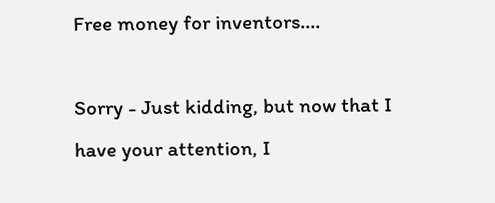Free money for inventors....

Sorry - Just kidding, but now that I have your attention, I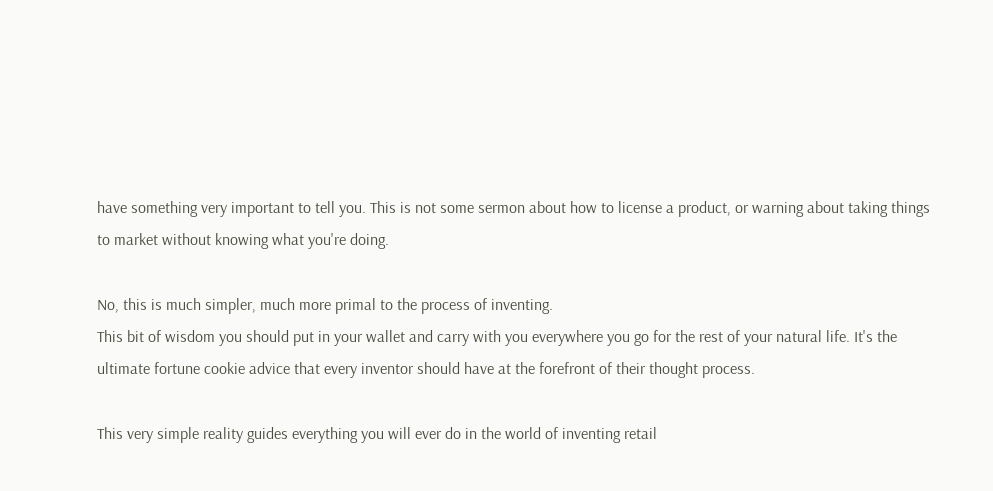have something very important to tell you. This is not some sermon about how to license a product, or warning about taking things to market without knowing what you're doing.

No, this is much simpler, much more primal to the process of inventing.
This bit of wisdom you should put in your wallet and carry with you everywhere you go for the rest of your natural life. It's the ultimate fortune cookie advice that every inventor should have at the forefront of their thought process.

This very simple reality guides everything you will ever do in the world of inventing retail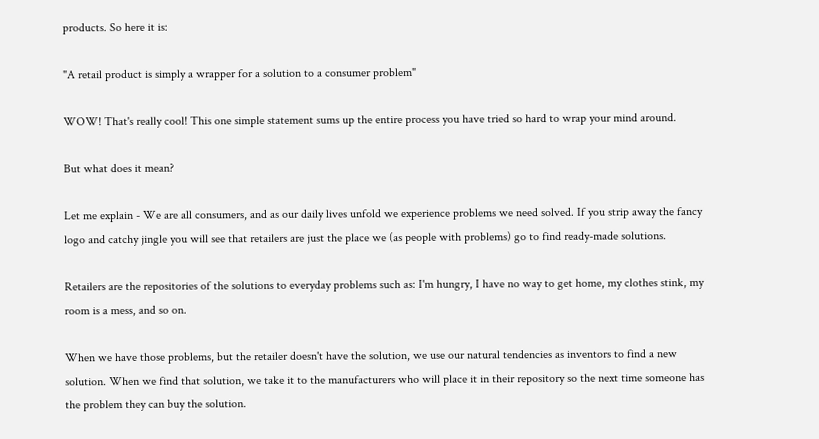products. So here it is:

"A retail product is simply a wrapper for a solution to a consumer problem"

WOW! That's really cool! This one simple statement sums up the entire process you have tried so hard to wrap your mind around.

But what does it mean?

Let me explain - We are all consumers, and as our daily lives unfold we experience problems we need solved. If you strip away the fancy logo and catchy jingle you will see that retailers are just the place we (as people with problems) go to find ready-made solutions.

Retailers are the repositories of the solutions to everyday problems such as: I'm hungry, I have no way to get home, my clothes stink, my room is a mess, and so on.

When we have those problems, but the retailer doesn't have the solution, we use our natural tendencies as inventors to find a new solution. When we find that solution, we take it to the manufacturers who will place it in their repository so the next time someone has the problem they can buy the solution.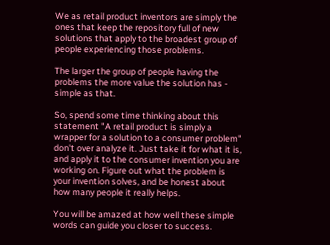We as retail product inventors are simply the ones that keep the repository full of new solutions that apply to the broadest group of people experiencing those problems.

The larger the group of people having the problems the more value the solution has - simple as that.

So, spend some time thinking about this statement "A retail product is simply a wrapper for a solution to a consumer problem" don't over analyze it. Just take it for what it is, and apply it to the consumer invention you are working on. Figure out what the problem is your invention solves, and be honest about how many people it really helps.

You will be amazed at how well these simple words can guide you closer to success.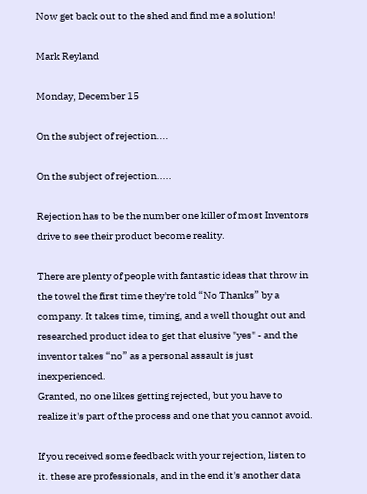Now get back out to the shed and find me a solution!

Mark Reyland

Monday, December 15

On the subject of rejection....

On the subject of rejection.....

Rejection has to be the number one killer of most Inventors drive to see their product become reality.

There are plenty of people with fantastic ideas that throw in the towel the first time they're told “No Thanks” by a company. It takes time, timing, and a well thought out and researched product idea to get that elusive "yes" - and the inventor takes “no” as a personal assault is just inexperienced.
Granted, no one likes getting rejected, but you have to realize it's part of the process and one that you cannot avoid.

If you received some feedback with your rejection, listen to it. these are professionals, and in the end it's another data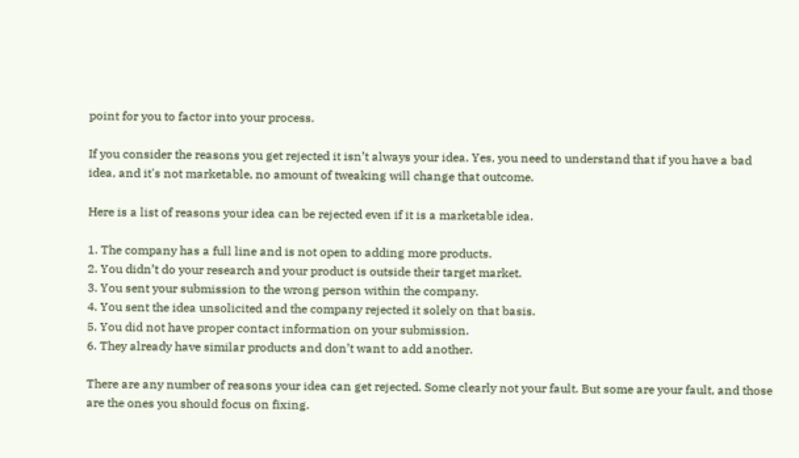point for you to factor into your process.

If you consider the reasons you get rejected it isn’t always your idea. Yes, you need to understand that if you have a bad idea, and it's not marketable, no amount of tweaking will change that outcome.

Here is a list of reasons your idea can be rejected even if it is a marketable idea.

1. The company has a full line and is not open to adding more products.
2. You didn’t do your research and your product is outside their target market.
3. You sent your submission to the wrong person within the company.
4. You sent the idea unsolicited and the company rejected it solely on that basis.
5. You did not have proper contact information on your submission.
6. They already have similar products and don’t want to add another.

There are any number of reasons your idea can get rejected. Some clearly not your fault. But some are your fault, and those are the ones you should focus on fixing.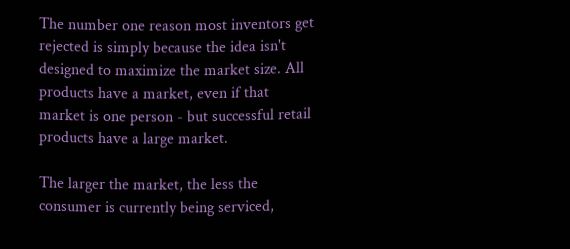The number one reason most inventors get rejected is simply because the idea isn't designed to maximize the market size. All products have a market, even if that market is one person - but successful retail products have a large market.

The larger the market, the less the consumer is currently being serviced,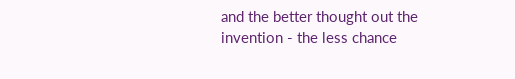and the better thought out the invention - the less chance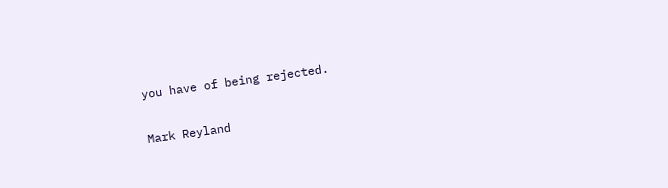you have of being rejected.

Mark Reyland